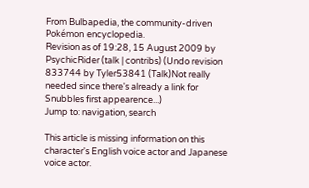From Bulbapedia, the community-driven Pokémon encyclopedia.
Revision as of 19:28, 15 August 2009 by PsychicRider (talk | contribs) (Undo revision 833744 by Tyler53841 (Talk)Not really needed since there's already a link for Snubbles first appearence...)
Jump to: navigation, search

This article is missing information on this character's English voice actor and Japanese voice actor.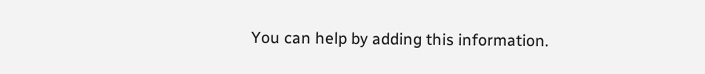You can help by adding this information.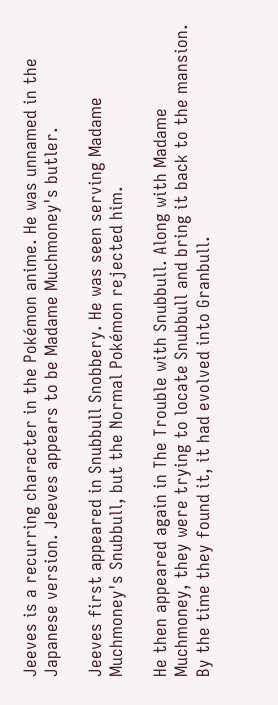Jeeves is a recurring character in the Pokémon anime. He was unnamed in the Japanese version. Jeeves appears to be Madame Muchmoney's butler.

Jeeves first appeared in Snubbull Snobbery. He was seen serving Madame Muchmoney's Snubbull, but the Normal Pokémon rejected him.

He then appeared again in The Trouble with Snubbull. Along with Madame Muchmoney, they were trying to locate Snubbull and bring it back to the mansion. By the time they found it, it had evolved into Granbull.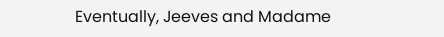Eventually, Jeeves and Madame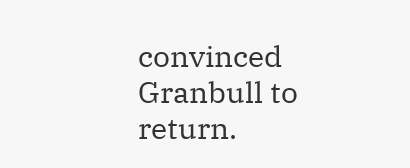convinced Granbull to return.